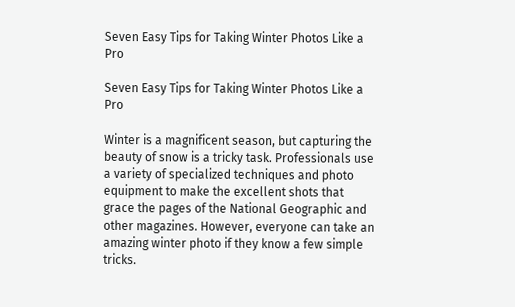Seven Easy Tips for Taking Winter Photos Like a Pro

Seven Easy Tips for Taking Winter Photos Like a Pro

Winter is a magnificent season, but capturing the beauty of snow is a tricky task. Professionals use a variety of specialized techniques and photo equipment to make the excellent shots that grace the pages of the National Geographic and other magazines. However, everyone can take an amazing winter photo if they know a few simple tricks.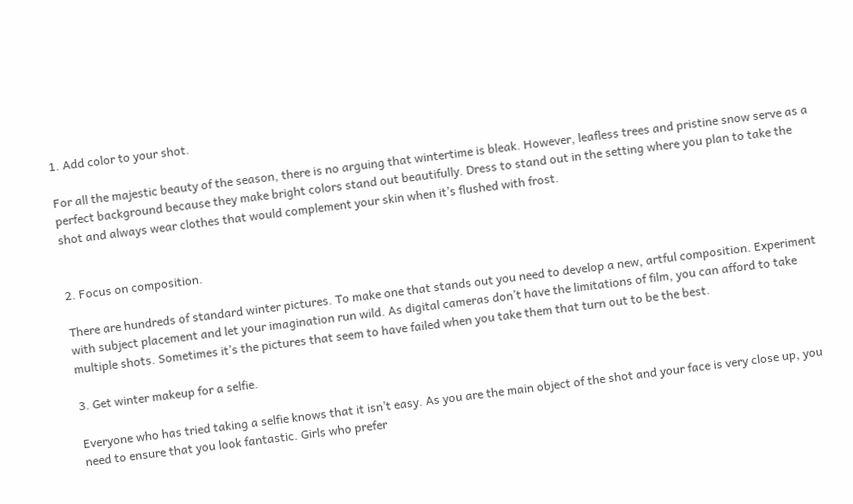1. Add color to your shot.

For all the majestic beauty of the season, there is no arguing that wintertime is bleak. However, leafless trees and pristine snow serve as a perfect background because they make bright colors stand out beautifully. Dress to stand out in the setting where you plan to take the shot and always wear clothes that would complement your skin when it’s flushed with frost.


2. Focus on composition.

There are hundreds of standard winter pictures. To make one that stands out you need to develop a new, artful composition. Experiment with subject placement and let your imagination run wild. As digital cameras don’t have the limitations of film, you can afford to take multiple shots. Sometimes it’s the pictures that seem to have failed when you take them that turn out to be the best.

3. Get winter makeup for a selfie.

Everyone who has tried taking a selfie knows that it isn’t easy. As you are the main object of the shot and your face is very close up, you need to ensure that you look fantastic. Girls who prefer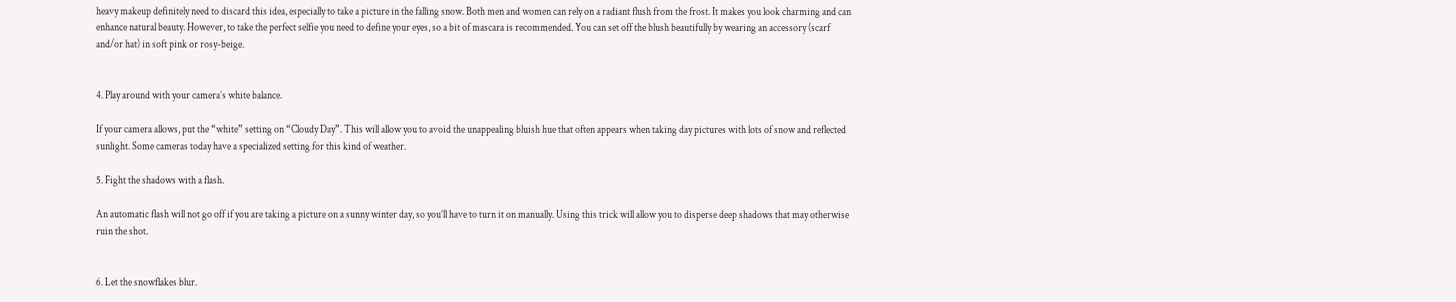heavy makeup definitely need to discard this idea, especially to take a picture in the falling snow. Both men and women can rely on a radiant flush from the frost. It makes you look charming and can enhance natural beauty. However, to take the perfect selfie you need to define your eyes, so a bit of mascara is recommended. You can set off the blush beautifully by wearing an accessory (scarf and/or hat) in soft pink or rosy-beige.


4. Play around with your camera’s white balance.

If your camera allows, put the “white” setting on “Cloudy Day”. This will allow you to avoid the unappealing bluish hue that often appears when taking day pictures with lots of snow and reflected sunlight. Some cameras today have a specialized setting for this kind of weather.

5. Fight the shadows with a flash.

An automatic flash will not go off if you are taking a picture on a sunny winter day, so you’ll have to turn it on manually. Using this trick will allow you to disperse deep shadows that may otherwise ruin the shot.


6. Let the snowflakes blur.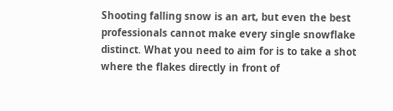Shooting falling snow is an art, but even the best professionals cannot make every single snowflake distinct. What you need to aim for is to take a shot where the flakes directly in front of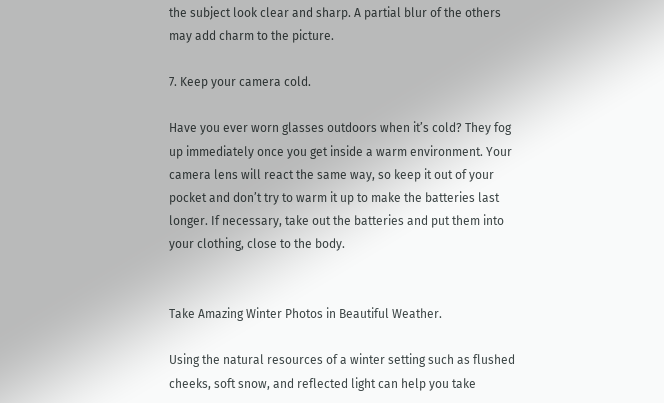the subject look clear and sharp. A partial blur of the others may add charm to the picture.

7. Keep your camera cold.

Have you ever worn glasses outdoors when it’s cold? They fog up immediately once you get inside a warm environment. Your camera lens will react the same way, so keep it out of your pocket and don’t try to warm it up to make the batteries last longer. If necessary, take out the batteries and put them into your clothing, close to the body.


Take Amazing Winter Photos in Beautiful Weather.

Using the natural resources of a winter setting such as flushed cheeks, soft snow, and reflected light can help you take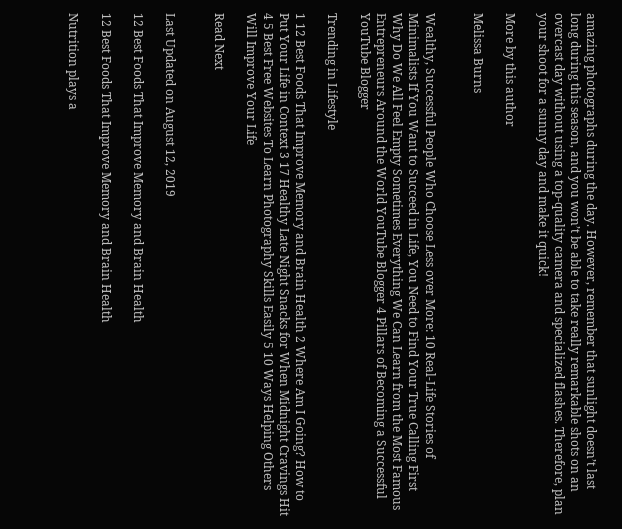amazing photographs during the day. However, remember that sunlight doesn’t last long during this season, and you won’t be able to take really remarkable shots on an overcast day without using a top-quality camera and specialized flashes. Therefore, plan your shoot for a sunny day and make it quick!

More by this author

Melissa Burns


Wealthy, Successful People Who Choose Less over More: 10 Real-Life Stories of Minimalists If You Want to Succeed in Life, You Need to Find Your True Calling First Why Do We All Feel Empty Sometimes Everything We Can Learn from the Most Famous Entrepreneurs Around the World YouTube Blogger 4 Pillars of Becoming a Successful YouTube Blogger

Trending in Lifestyle

1 12 Best Foods That Improve Memory and Brain Health 2 Where Am I Going? How to Put Your Life in Context 3 17 Healthy Late Night Snacks for When Midnight Cravings Hit 4 5 Best Free Websites To Learn Photography Skills Easily 5 10 Ways Helping Others Will Improve Your Life

Read Next


Last Updated on August 12, 2019

12 Best Foods That Improve Memory and Brain Health

12 Best Foods That Improve Memory and Brain Health

Nutrition plays a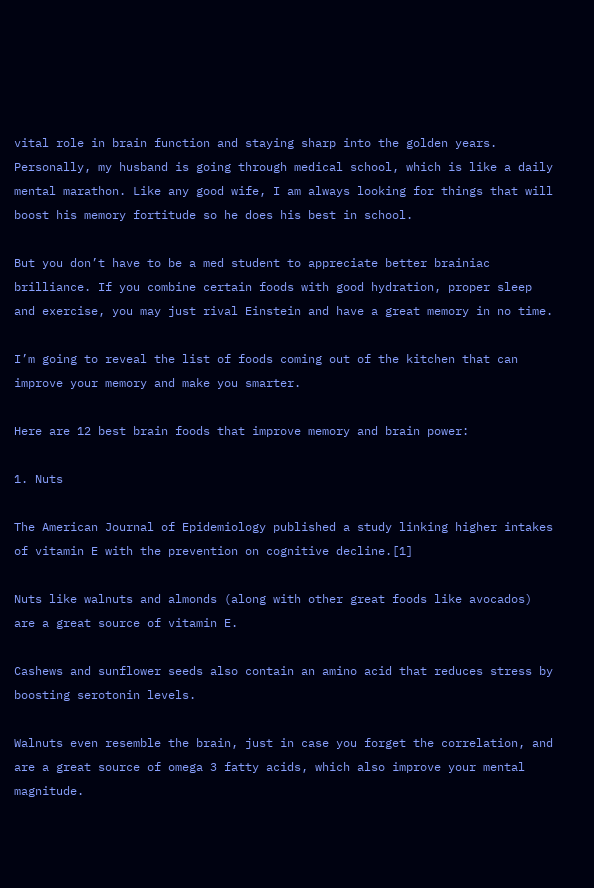vital role in brain function and staying sharp into the golden years. Personally, my husband is going through medical school, which is like a daily mental marathon. Like any good wife, I am always looking for things that will boost his memory fortitude so he does his best in school.

But you don’t have to be a med student to appreciate better brainiac brilliance. If you combine certain foods with good hydration, proper sleep and exercise, you may just rival Einstein and have a great memory in no time.

I’m going to reveal the list of foods coming out of the kitchen that can improve your memory and make you smarter.

Here are 12 best brain foods that improve memory and brain power:

1. Nuts

The American Journal of Epidemiology published a study linking higher intakes of vitamin E with the prevention on cognitive decline.[1]

Nuts like walnuts and almonds (along with other great foods like avocados) are a great source of vitamin E.

Cashews and sunflower seeds also contain an amino acid that reduces stress by boosting serotonin levels.

Walnuts even resemble the brain, just in case you forget the correlation, and are a great source of omega 3 fatty acids, which also improve your mental magnitude.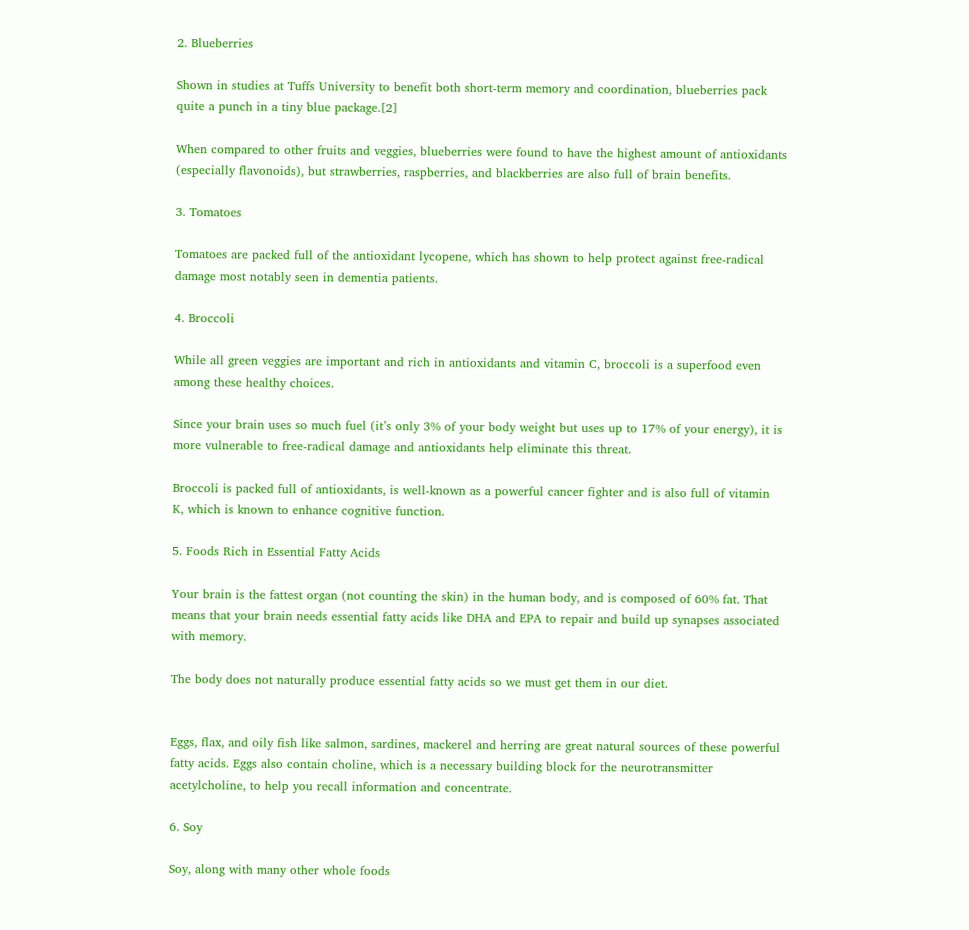2. Blueberries

Shown in studies at Tuffs University to benefit both short-term memory and coordination, blueberries pack quite a punch in a tiny blue package.[2]

When compared to other fruits and veggies, blueberries were found to have the highest amount of antioxidants (especially flavonoids), but strawberries, raspberries, and blackberries are also full of brain benefits.

3. Tomatoes

Tomatoes are packed full of the antioxidant lycopene, which has shown to help protect against free-radical damage most notably seen in dementia patients.

4. Broccoli

While all green veggies are important and rich in antioxidants and vitamin C, broccoli is a superfood even among these healthy choices.

Since your brain uses so much fuel (it’s only 3% of your body weight but uses up to 17% of your energy), it is more vulnerable to free-radical damage and antioxidants help eliminate this threat.

Broccoli is packed full of antioxidants, is well-known as a powerful cancer fighter and is also full of vitamin K, which is known to enhance cognitive function.

5. Foods Rich in Essential Fatty Acids

Your brain is the fattest organ (not counting the skin) in the human body, and is composed of 60% fat. That means that your brain needs essential fatty acids like DHA and EPA to repair and build up synapses associated with memory.

The body does not naturally produce essential fatty acids so we must get them in our diet.


Eggs, flax, and oily fish like salmon, sardines, mackerel and herring are great natural sources of these powerful fatty acids. Eggs also contain choline, which is a necessary building block for the neurotransmitter acetylcholine, to help you recall information and concentrate.

6. Soy

Soy, along with many other whole foods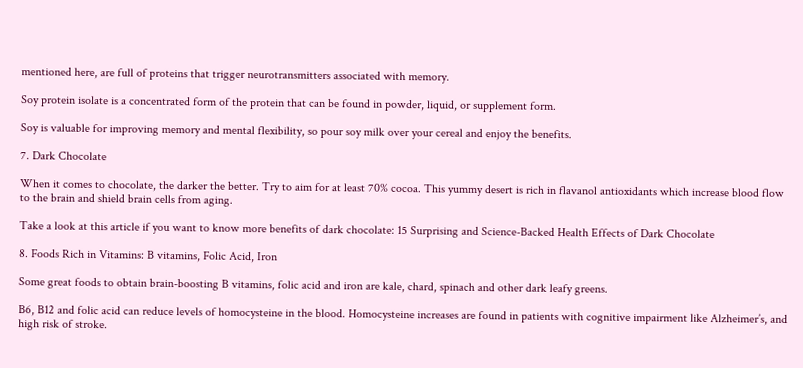mentioned here, are full of proteins that trigger neurotransmitters associated with memory.

Soy protein isolate is a concentrated form of the protein that can be found in powder, liquid, or supplement form.

Soy is valuable for improving memory and mental flexibility, so pour soy milk over your cereal and enjoy the benefits.

7. Dark Chocolate

When it comes to chocolate, the darker the better. Try to aim for at least 70% cocoa. This yummy desert is rich in flavanol antioxidants which increase blood flow to the brain and shield brain cells from aging.

Take a look at this article if you want to know more benefits of dark chocolate: 15 Surprising and Science-Backed Health Effects of Dark Chocolate

8. Foods Rich in Vitamins: B vitamins, Folic Acid, Iron

Some great foods to obtain brain-boosting B vitamins, folic acid and iron are kale, chard, spinach and other dark leafy greens.

B6, B12 and folic acid can reduce levels of homocysteine in the blood. Homocysteine increases are found in patients with cognitive impairment like Alzheimer’s, and high risk of stroke.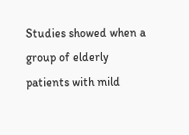Studies showed when a group of elderly patients with mild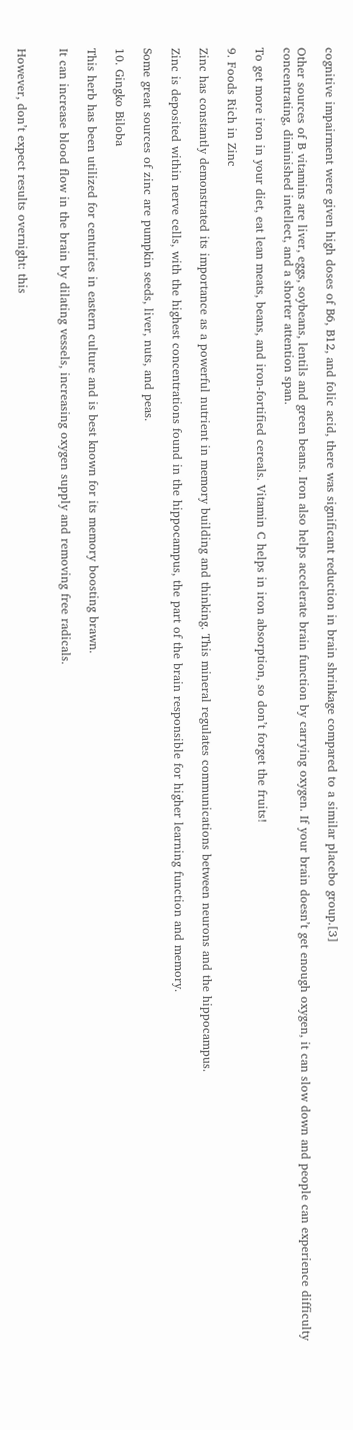cognitive impairment were given high doses of B6, B12, and folic acid, there was significant reduction in brain shrinkage compared to a similar placebo group.[3]

Other sources of B vitamins are liver, eggs, soybeans, lentils and green beans. Iron also helps accelerate brain function by carrying oxygen. If your brain doesn’t get enough oxygen, it can slow down and people can experience difficulty concentrating, diminished intellect, and a shorter attention span.

To get more iron in your diet, eat lean meats, beans, and iron-fortified cereals. Vitamin C helps in iron absorption, so don’t forget the fruits!

9. Foods Rich in Zinc

Zinc has constantly demonstrated its importance as a powerful nutrient in memory building and thinking. This mineral regulates communications between neurons and the hippocampus.

Zinc is deposited within nerve cells, with the highest concentrations found in the hippocampus, the part of the brain responsible for higher learning function and memory.

Some great sources of zinc are pumpkin seeds, liver, nuts, and peas.

10. Gingko Biloba

This herb has been utilized for centuries in eastern culture and is best known for its memory boosting brawn.

It can increase blood flow in the brain by dilating vessels, increasing oxygen supply and removing free radicals.


However, don’t expect results overnight: this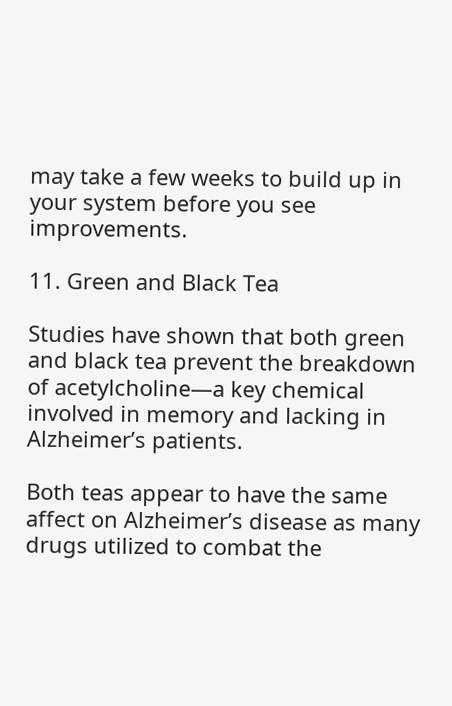may take a few weeks to build up in your system before you see improvements.

11. Green and Black Tea

Studies have shown that both green and black tea prevent the breakdown of acetylcholine—a key chemical involved in memory and lacking in Alzheimer’s patients.

Both teas appear to have the same affect on Alzheimer’s disease as many drugs utilized to combat the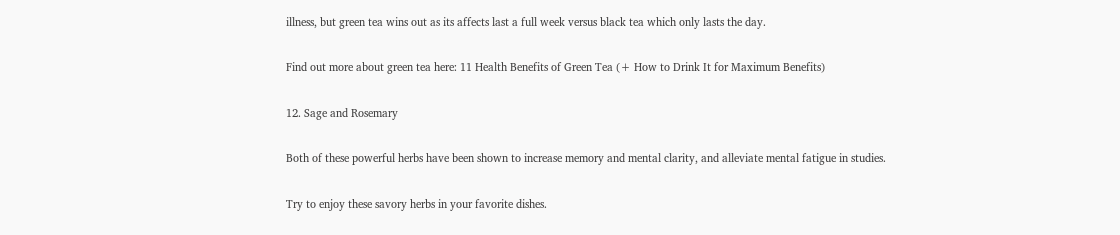illness, but green tea wins out as its affects last a full week versus black tea which only lasts the day.

Find out more about green tea here: 11 Health Benefits of Green Tea (+ How to Drink It for Maximum Benefits)

12. Sage and Rosemary

Both of these powerful herbs have been shown to increase memory and mental clarity, and alleviate mental fatigue in studies.

Try to enjoy these savory herbs in your favorite dishes.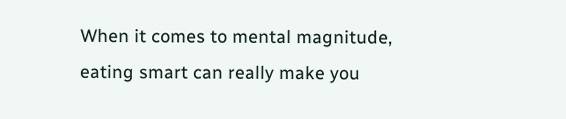When it comes to mental magnitude, eating smart can really make you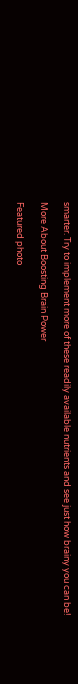smarter. Try to implement more of these readily available nutrients and see just how brainy you can be!

More About Boosting Brain Power

Featured photo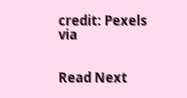credit: Pexels via


Read Next